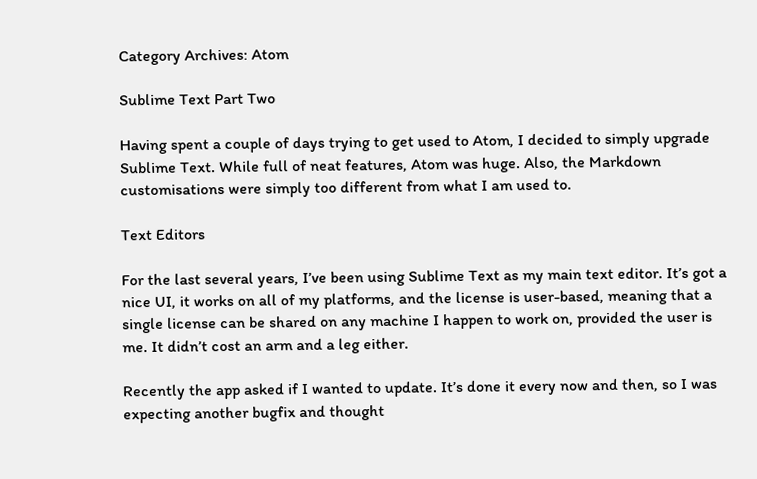Category Archives: Atom

Sublime Text Part Two

Having spent a couple of days trying to get used to Atom, I decided to simply upgrade Sublime Text. While full of neat features, Atom was huge. Also, the Markdown customisations were simply too different from what I am used to.

Text Editors

For the last several years, I’ve been using Sublime Text as my main text editor. It’s got a nice UI, it works on all of my platforms, and the license is user-based, meaning that a single license can be shared on any machine I happen to work on, provided the user is me. It didn’t cost an arm and a leg either.

Recently the app asked if I wanted to update. It’s done it every now and then, so I was expecting another bugfix and thought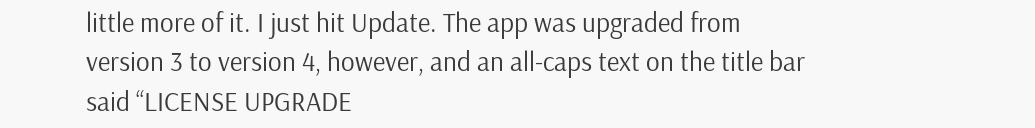little more of it. I just hit Update. The app was upgraded from version 3 to version 4, however, and an all-caps text on the title bar said “LICENSE UPGRADE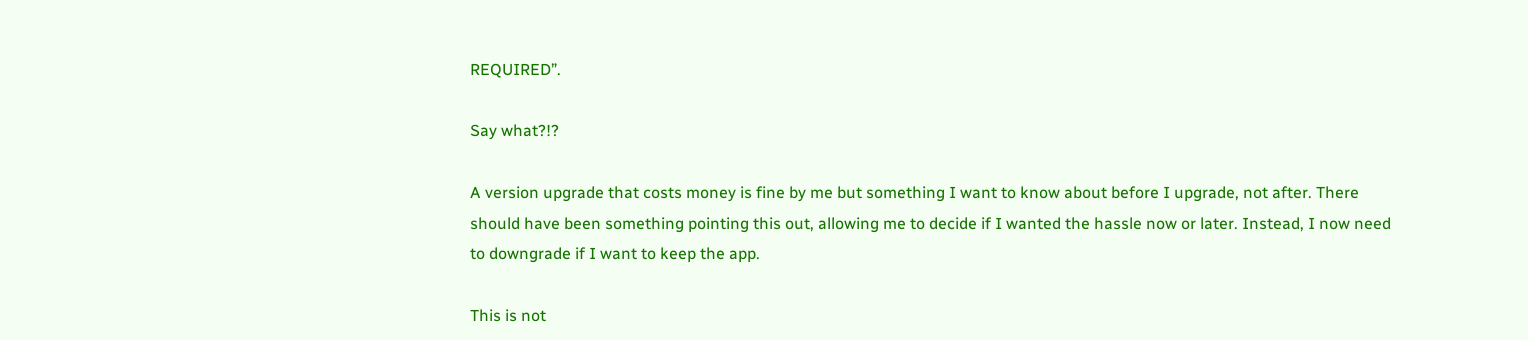REQUIRED”.

Say what?!?

A version upgrade that costs money is fine by me but something I want to know about before I upgrade, not after. There should have been something pointing this out, allowing me to decide if I wanted the hassle now or later. Instead, I now need to downgrade if I want to keep the app.

This is not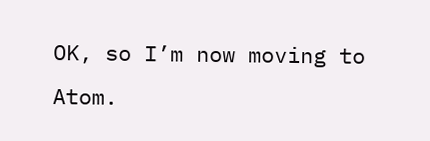OK, so I’m now moving to Atom.